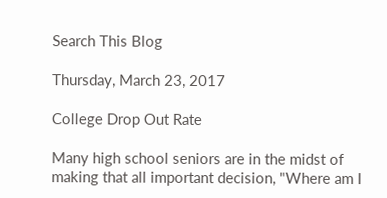Search This Blog

Thursday, March 23, 2017

College Drop Out Rate

Many high school seniors are in the midst of making that all important decision, "Where am I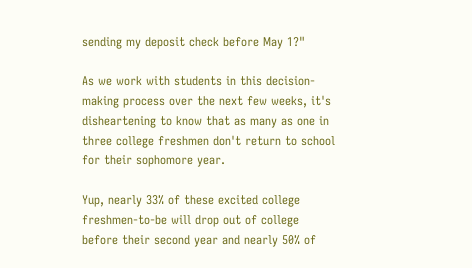sending my deposit check before May 1?"

As we work with students in this decision-making process over the next few weeks, it's disheartening to know that as many as one in three college freshmen don't return to school for their sophomore year.

Yup, nearly 33% of these excited college freshmen-to-be will drop out of college before their second year and nearly 50% of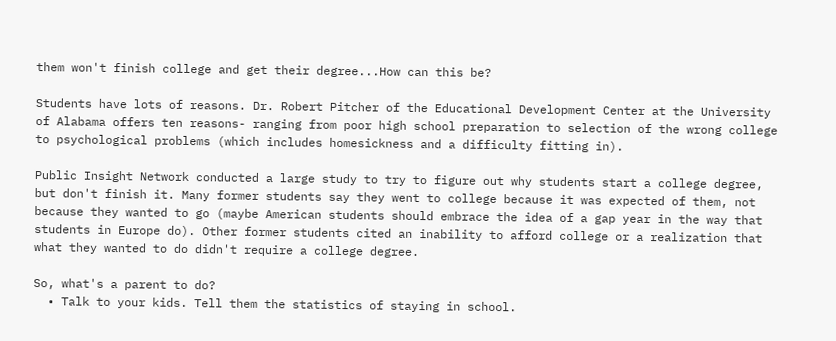them won't finish college and get their degree...How can this be?

Students have lots of reasons. Dr. Robert Pitcher of the Educational Development Center at the University of Alabama offers ten reasons- ranging from poor high school preparation to selection of the wrong college to psychological problems (which includes homesickness and a difficulty fitting in).

Public Insight Network conducted a large study to try to figure out why students start a college degree, but don't finish it. Many former students say they went to college because it was expected of them, not because they wanted to go (maybe American students should embrace the idea of a gap year in the way that students in Europe do). Other former students cited an inability to afford college or a realization that what they wanted to do didn't require a college degree.

So, what's a parent to do?
  • Talk to your kids. Tell them the statistics of staying in school.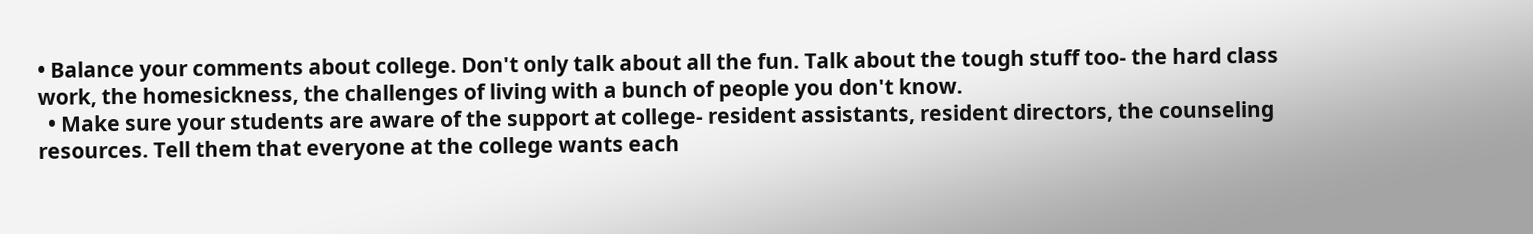• Balance your comments about college. Don't only talk about all the fun. Talk about the tough stuff too- the hard class work, the homesickness, the challenges of living with a bunch of people you don't know.
  • Make sure your students are aware of the support at college- resident assistants, resident directors, the counseling resources. Tell them that everyone at the college wants each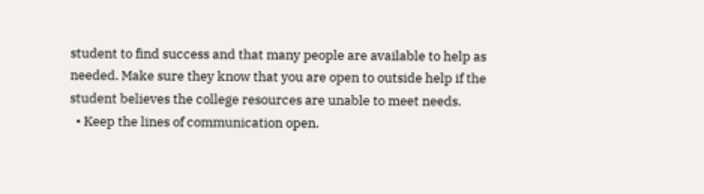student to find success and that many people are available to help as needed. Make sure they know that you are open to outside help if the student believes the college resources are unable to meet needs.
  • Keep the lines of communication open.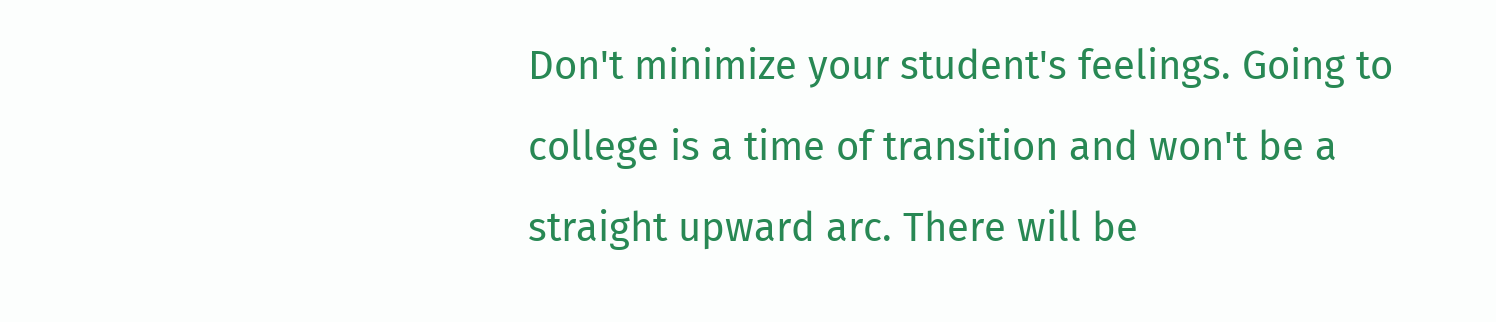Don't minimize your student's feelings. Going to college is a time of transition and won't be a straight upward arc. There will be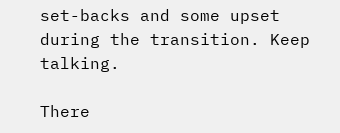set-backs and some upset during the transition. Keep talking.

There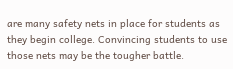are many safety nets in place for students as they begin college. Convincing students to use those nets may be the tougher battle.